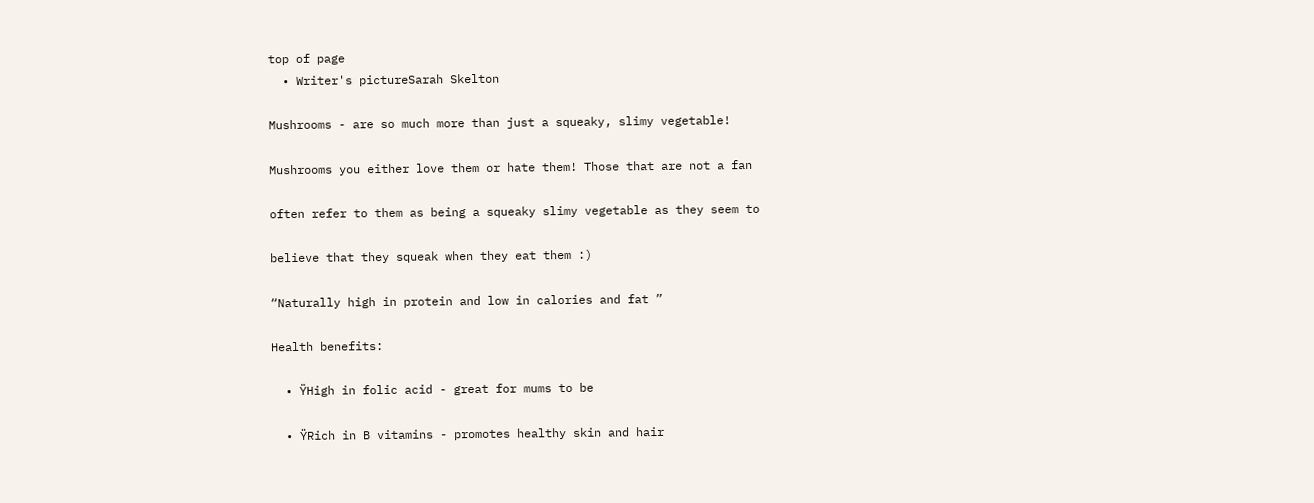top of page
  • Writer's pictureSarah Skelton

Mushrooms - are so much more than just a squeaky, slimy vegetable!

Mushrooms you either love them or hate them! Those that are not a fan

often refer to them as being a squeaky slimy vegetable as they seem to

believe that they squeak when they eat them :)

“Naturally high in protein and low in calories and fat ”

Health benefits:

  • ŸHigh in folic acid - great for mums to be

  • ŸRich in B vitamins - promotes healthy skin and hair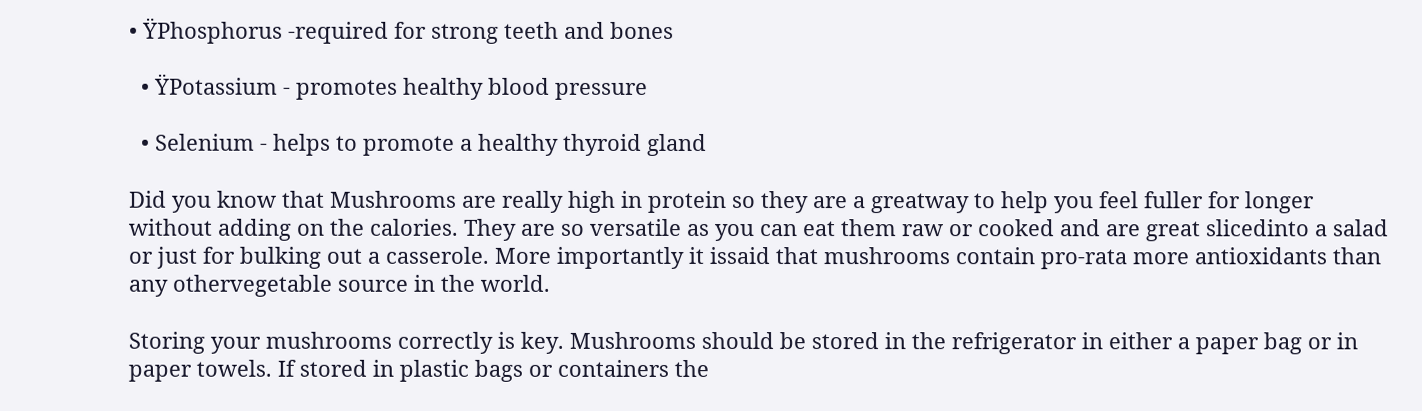• ŸPhosphorus -required for strong teeth and bones

  • ŸPotassium - promotes healthy blood pressure

  • Selenium - helps to promote a healthy thyroid gland

Did you know that Mushrooms are really high in protein so they are a greatway to help you feel fuller for longer without adding on the calories. They are so versatile as you can eat them raw or cooked and are great slicedinto a salad or just for bulking out a casserole. More importantly it issaid that mushrooms contain pro-rata more antioxidants than any othervegetable source in the world.

Storing your mushrooms correctly is key. Mushrooms should be stored in the refrigerator in either a paper bag or in paper towels. If stored in plastic bags or containers the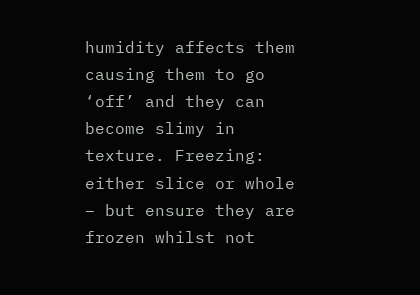humidity affects them causing them to go ‘off’ and they can become slimy in texture. Freezing: either slice or whole – but ensure they are frozen whilst not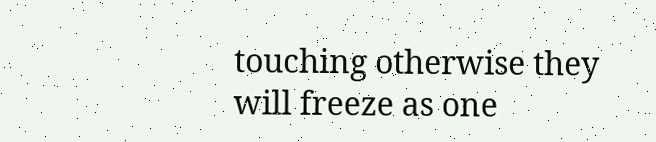touching otherwise they will freeze as one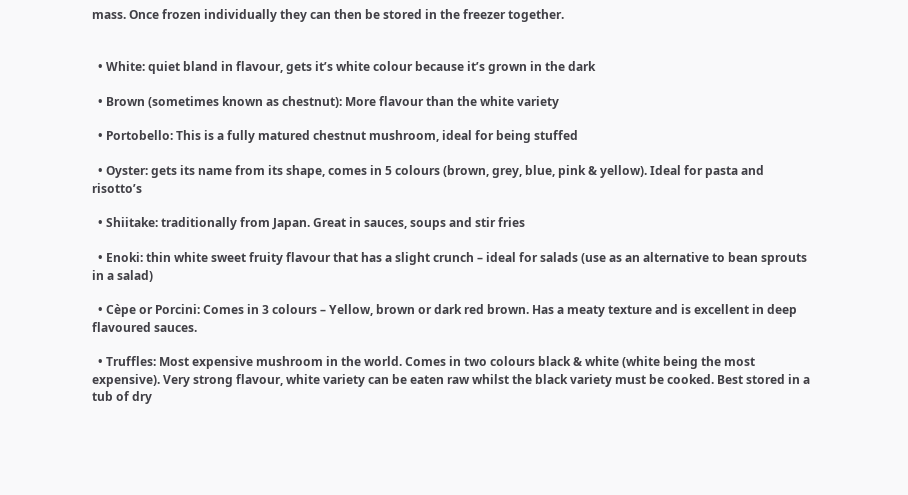mass. Once frozen individually they can then be stored in the freezer together.


  • White: quiet bland in flavour, gets it’s white colour because it’s grown in the dark

  • Brown (sometimes known as chestnut): More flavour than the white variety

  • Portobello: This is a fully matured chestnut mushroom, ideal for being stuffed

  • Oyster: gets its name from its shape, comes in 5 colours (brown, grey, blue, pink & yellow). Ideal for pasta and risotto’s

  • Shiitake: traditionally from Japan. Great in sauces, soups and stir fries

  • Enoki: thin white sweet fruity flavour that has a slight crunch – ideal for salads (use as an alternative to bean sprouts in a salad)

  • Cèpe or Porcini: Comes in 3 colours – Yellow, brown or dark red brown. Has a meaty texture and is excellent in deep flavoured sauces.

  • Truffles: Most expensive mushroom in the world. Comes in two colours black & white (white being the most expensive). Very strong flavour, white variety can be eaten raw whilst the black variety must be cooked. Best stored in a tub of dry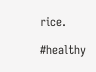rice.

#healthy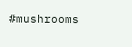#mushrooms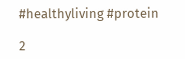#healthyliving #protein

2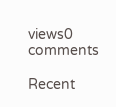views0 comments

Recent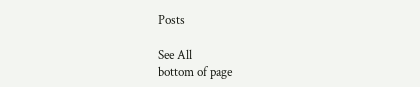Posts

See All
bottom of page